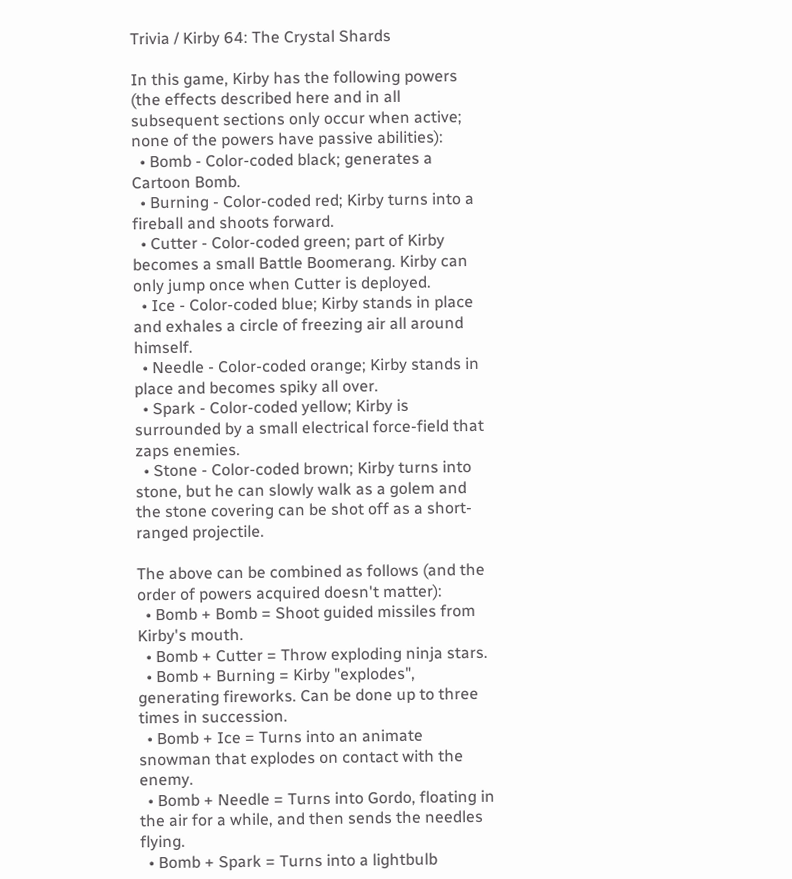Trivia / Kirby 64: The Crystal Shards

In this game, Kirby has the following powers (the effects described here and in all subsequent sections only occur when active; none of the powers have passive abilities):
  • Bomb - Color-coded black; generates a Cartoon Bomb.
  • Burning - Color-coded red; Kirby turns into a fireball and shoots forward.
  • Cutter - Color-coded green; part of Kirby becomes a small Battle Boomerang. Kirby can only jump once when Cutter is deployed.
  • Ice - Color-coded blue; Kirby stands in place and exhales a circle of freezing air all around himself.
  • Needle - Color-coded orange; Kirby stands in place and becomes spiky all over.
  • Spark - Color-coded yellow; Kirby is surrounded by a small electrical force-field that zaps enemies.
  • Stone - Color-coded brown; Kirby turns into stone, but he can slowly walk as a golem and the stone covering can be shot off as a short-ranged projectile.

The above can be combined as follows (and the order of powers acquired doesn't matter):
  • Bomb + Bomb = Shoot guided missiles from Kirby's mouth.
  • Bomb + Cutter = Throw exploding ninja stars.
  • Bomb + Burning = Kirby "explodes", generating fireworks. Can be done up to three times in succession.
  • Bomb + Ice = Turns into an animate snowman that explodes on contact with the enemy.
  • Bomb + Needle = Turns into Gordo, floating in the air for a while, and then sends the needles flying.
  • Bomb + Spark = Turns into a lightbulb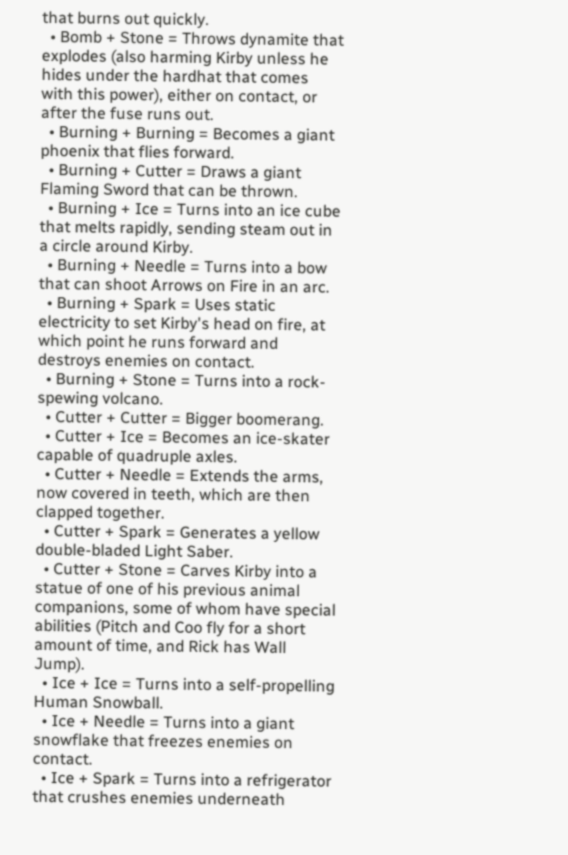that burns out quickly.
  • Bomb + Stone = Throws dynamite that explodes (also harming Kirby unless he hides under the hardhat that comes with this power), either on contact, or after the fuse runs out.
  • Burning + Burning = Becomes a giant phoenix that flies forward.
  • Burning + Cutter = Draws a giant Flaming Sword that can be thrown.
  • Burning + Ice = Turns into an ice cube that melts rapidly, sending steam out in a circle around Kirby.
  • Burning + Needle = Turns into a bow that can shoot Arrows on Fire in an arc.
  • Burning + Spark = Uses static electricity to set Kirby's head on fire, at which point he runs forward and destroys enemies on contact.
  • Burning + Stone = Turns into a rock-spewing volcano.
  • Cutter + Cutter = Bigger boomerang.
  • Cutter + Ice = Becomes an ice-skater capable of quadruple axles.
  • Cutter + Needle = Extends the arms, now covered in teeth, which are then clapped together.
  • Cutter + Spark = Generates a yellow double-bladed Light Saber.
  • Cutter + Stone = Carves Kirby into a statue of one of his previous animal companions, some of whom have special abilities (Pitch and Coo fly for a short amount of time, and Rick has Wall Jump).
  • Ice + Ice = Turns into a self-propelling Human Snowball.
  • Ice + Needle = Turns into a giant snowflake that freezes enemies on contact.
  • Ice + Spark = Turns into a refrigerator that crushes enemies underneath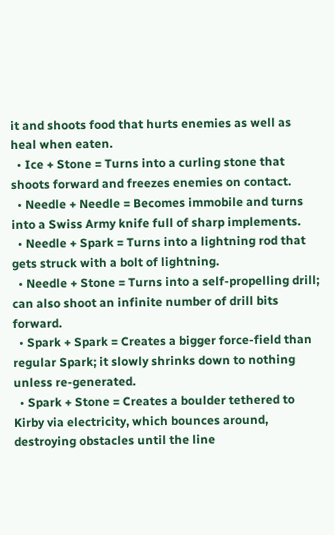it and shoots food that hurts enemies as well as heal when eaten.
  • Ice + Stone = Turns into a curling stone that shoots forward and freezes enemies on contact.
  • Needle + Needle = Becomes immobile and turns into a Swiss Army knife full of sharp implements.
  • Needle + Spark = Turns into a lightning rod that gets struck with a bolt of lightning.
  • Needle + Stone = Turns into a self-propelling drill; can also shoot an infinite number of drill bits forward.
  • Spark + Spark = Creates a bigger force-field than regular Spark; it slowly shrinks down to nothing unless re-generated.
  • Spark + Stone = Creates a boulder tethered to Kirby via electricity, which bounces around, destroying obstacles until the line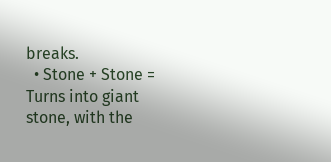breaks.
  • Stone + Stone = Turns into giant stone, with the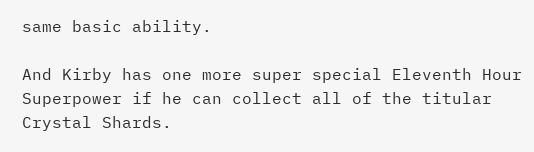same basic ability.

And Kirby has one more super special Eleventh Hour Superpower if he can collect all of the titular Crystal Shards.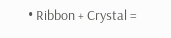• Ribbon + Crystal =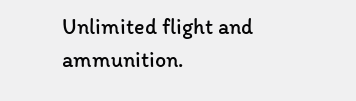Unlimited flight and ammunition.